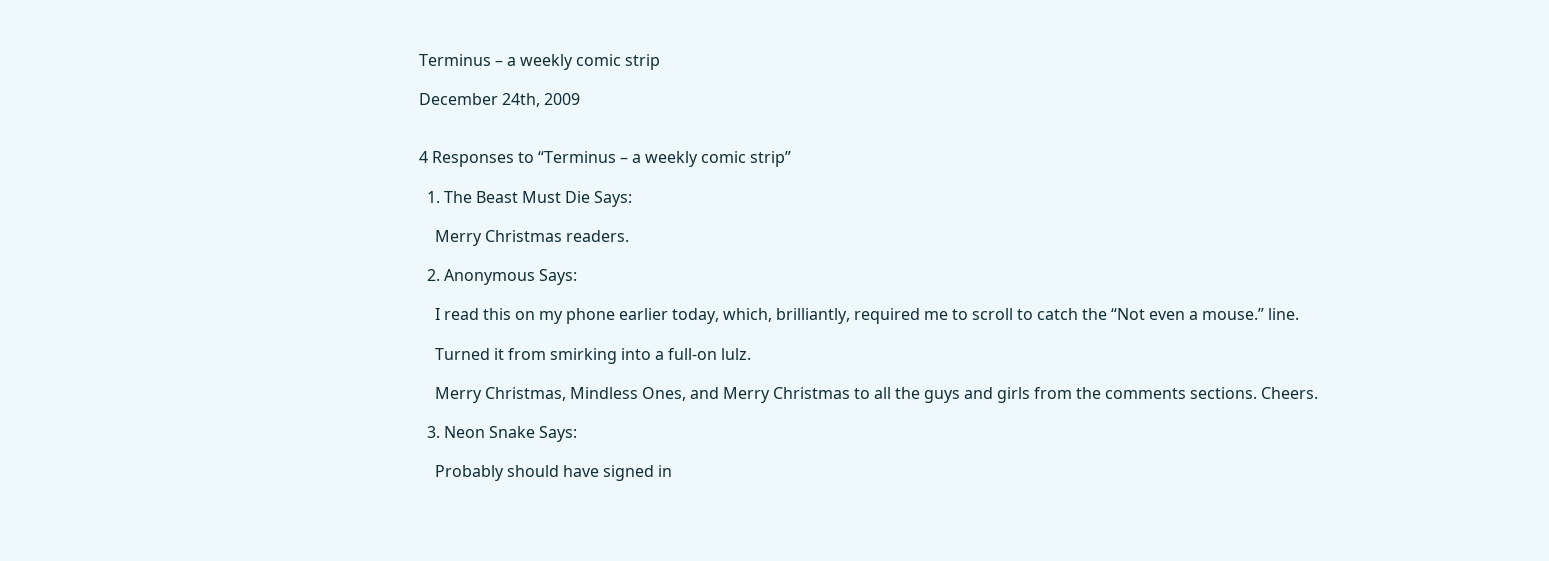Terminus – a weekly comic strip

December 24th, 2009


4 Responses to “Terminus – a weekly comic strip”

  1. The Beast Must Die Says:

    Merry Christmas readers.

  2. Anonymous Says:

    I read this on my phone earlier today, which, brilliantly, required me to scroll to catch the “Not even a mouse.” line.

    Turned it from smirking into a full-on lulz.

    Merry Christmas, Mindless Ones, and Merry Christmas to all the guys and girls from the comments sections. Cheers.

  3. Neon Snake Says:

    Probably should have signed in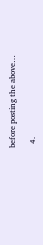before posting the above…

  4.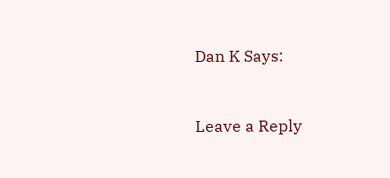Dan K Says:



Leave a Reply